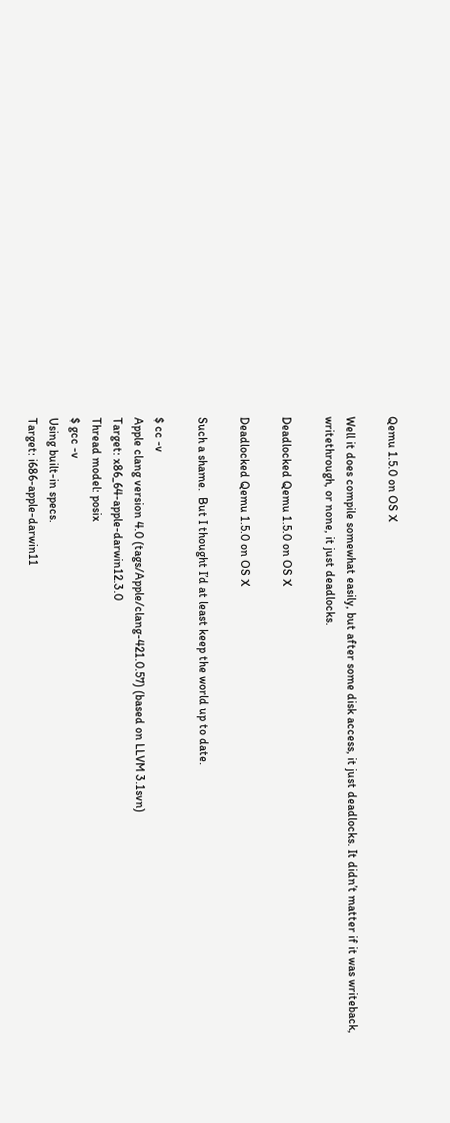Qemu 1.5.0 on OS X

Well it does compile somewhat easily, but after some disk access, it just deadlocks. It didn’t matter if it was writeback, writethrough, or none, it just deadlocks.

Deadlocked Qemu 1.5.0 on OS X

Deadlocked Qemu 1.5.0 on OS X

Such a shame.  But I thought I’d at least keep the world up to date.

$ cc -v
Apple clang version 4.0 (tags/Apple/clang-421.0.57) (based on LLVM 3.1svn)
Target: x86_64-apple-darwin12.3.0
Thread model: posix
$ gcc -v
Using built-in specs.
Target: i686-apple-darwin11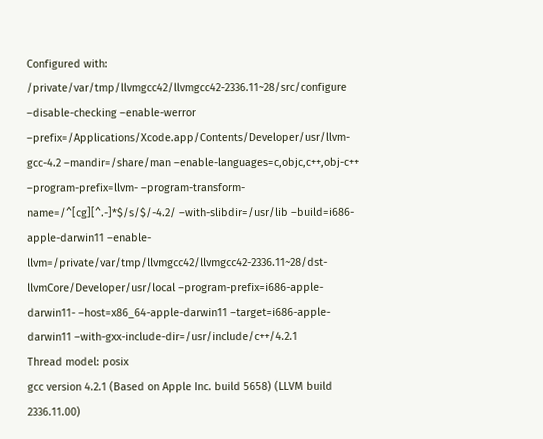Configured with: /private/var/tmp/llvmgcc42/llvmgcc42-2336.11~28/src/configure –disable-checking –enable-werror –prefix=/Applications/Xcode.app/Contents/Developer/usr/llvm-gcc-4.2 –mandir=/share/man –enable-languages=c,objc,c++,obj-c++ –program-prefix=llvm- –program-transform-name=/^[cg][^.-]*$/s/$/-4.2/ –with-slibdir=/usr/lib –build=i686-apple-darwin11 –enable-llvm=/private/var/tmp/llvmgcc42/llvmgcc42-2336.11~28/dst-llvmCore/Developer/usr/local –program-prefix=i686-apple-darwin11- –host=x86_64-apple-darwin11 –target=i686-apple-darwin11 –with-gxx-include-dir=/usr/include/c++/4.2.1
Thread model: posix
gcc version 4.2.1 (Based on Apple Inc. build 5658) (LLVM build 2336.11.00)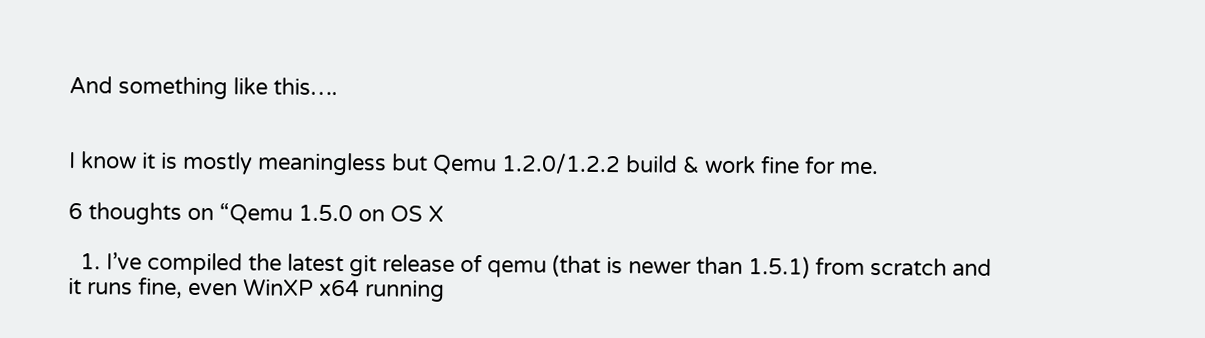And something like this….


I know it is mostly meaningless but Qemu 1.2.0/1.2.2 build & work fine for me.

6 thoughts on “Qemu 1.5.0 on OS X

  1. I’ve compiled the latest git release of qemu (that is newer than 1.5.1) from scratch and it runs fine, even WinXP x64 running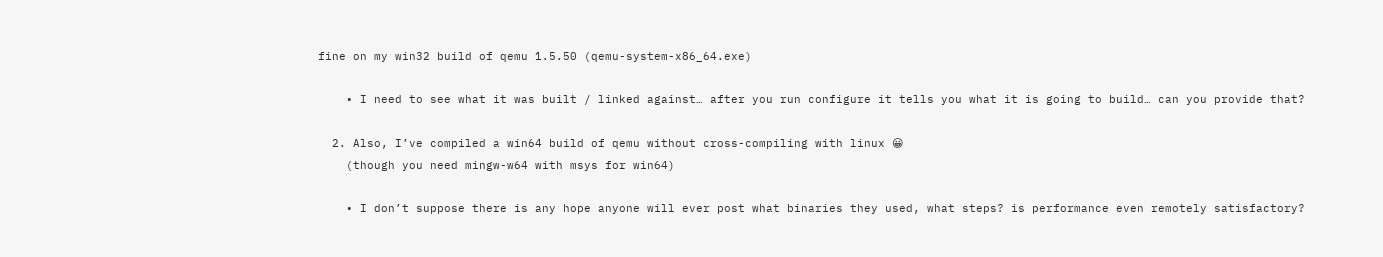fine on my win32 build of qemu 1.5.50 (qemu-system-x86_64.exe)

    • I need to see what it was built / linked against… after you run configure it tells you what it is going to build… can you provide that?

  2. Also, I’ve compiled a win64 build of qemu without cross-compiling with linux 😀
    (though you need mingw-w64 with msys for win64)

    • I don’t suppose there is any hope anyone will ever post what binaries they used, what steps? is performance even remotely satisfactory?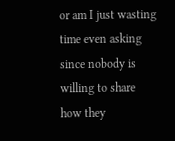or am I just wasting time even asking since nobody is willing to share how they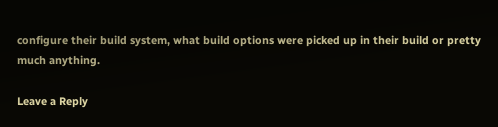configure their build system, what build options were picked up in their build or pretty much anything.

Leave a Reply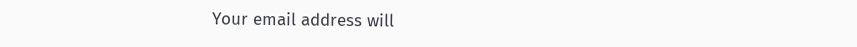Your email address will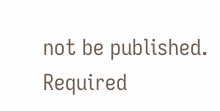not be published. Required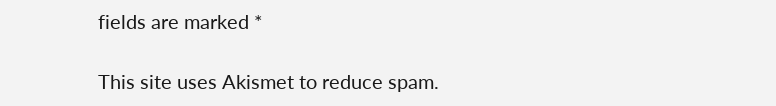fields are marked *

This site uses Akismet to reduce spam.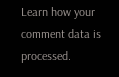Learn how your comment data is processed.